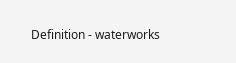Definition - waterworks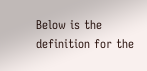Below is the definition for the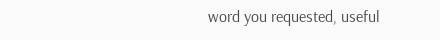word you requested, useful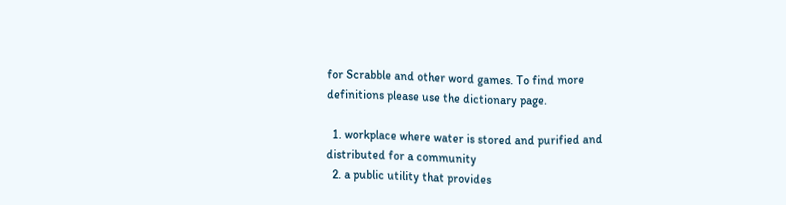for Scrabble and other word games. To find more definitions please use the dictionary page.

  1. workplace where water is stored and purified and distributed for a community
  2. a public utility that provides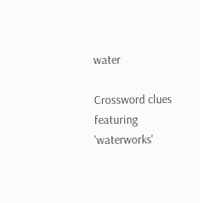water

Crossword clues featuring 'waterworks'